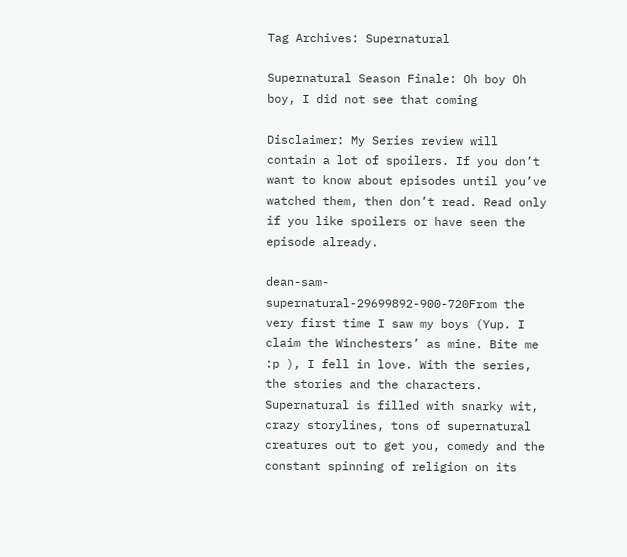Tag Archives: Supernatural

Supernatural Season Finale: Oh boy Oh boy, I did not see that coming

Disclaimer: My Series review will contain a lot of spoilers. If you don’t want to know about episodes until you’ve watched them, then don’t read. Read only if you like spoilers or have seen the episode already.

dean-sam-supernatural-29699892-900-720From the very first time I saw my boys (Yup. I claim the Winchesters’ as mine. Bite me :p ), I fell in love. With the series, the stories and the characters. Supernatural is filled with snarky wit, crazy storylines, tons of supernatural creatures out to get you, comedy and the constant spinning of religion on its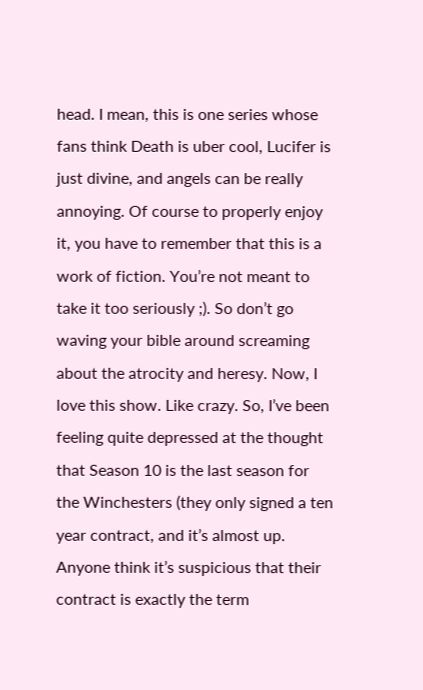head. I mean, this is one series whose fans think Death is uber cool, Lucifer is just divine, and angels can be really annoying. Of course to properly enjoy it, you have to remember that this is a work of fiction. You’re not meant to take it too seriously ;). So don’t go waving your bible around screaming about the atrocity and heresy. Now, I love this show. Like crazy. So, I’ve been feeling quite depressed at the thought that Season 10 is the last season for the Winchesters (they only signed a ten year contract, and it’s almost up. Anyone think it’s suspicious that their contract is exactly the term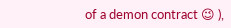of a demon contract 😉 ),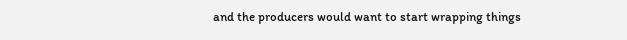and the producers would want to start wrapping things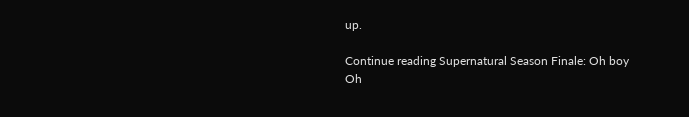up.

Continue reading Supernatural Season Finale: Oh boy Oh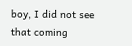boy, I did not see that coming